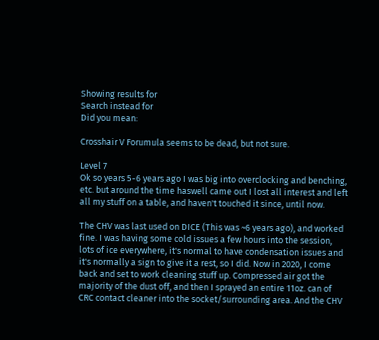Showing results for
Search instead for
Did you mean:

Crosshair V Forumula seems to be dead, but not sure.

Level 7
Ok so years 5-6 years ago I was big into overclocking and benching, etc. but around the time haswell came out I lost all interest and left all my stuff on a table, and haven't touched it since, until now.

The CHV was last used on DICE (This was ~6 years ago), and worked fine. I was having some cold issues a few hours into the session, lots of ice everywhere, it's normal to have condensation issues and it's normally a sign to give it a rest, so I did. Now in 2020, I come back and set to work cleaning stuff up. Compressed air got the majority of the dust off, and then I sprayed an entire 11oz. can of CRC contact cleaner into the socket/surrounding area. And the CHV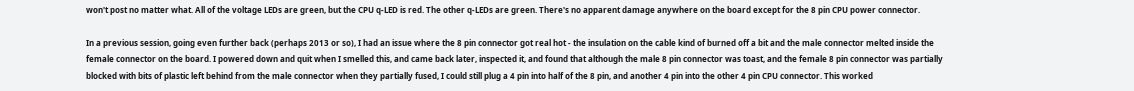won't post no matter what. All of the voltage LEDs are green, but the CPU q-LED is red. The other q-LEDs are green. There's no apparent damage anywhere on the board except for the 8 pin CPU power connector.

In a previous session, going even further back (perhaps 2013 or so), I had an issue where the 8 pin connector got real hot - the insulation on the cable kind of burned off a bit and the male connector melted inside the female connector on the board. I powered down and quit when I smelled this, and came back later, inspected it, and found that although the male 8 pin connector was toast, and the female 8 pin connector was partially blocked with bits of plastic left behind from the male connector when they partially fused, I could still plug a 4 pin into half of the 8 pin, and another 4 pin into the other 4 pin CPU connector. This worked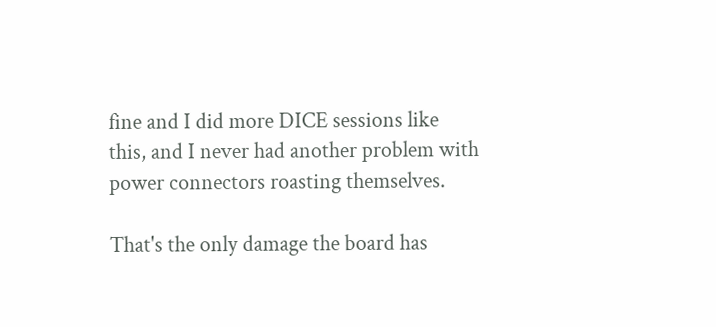fine and I did more DICE sessions like this, and I never had another problem with power connectors roasting themselves.

That's the only damage the board has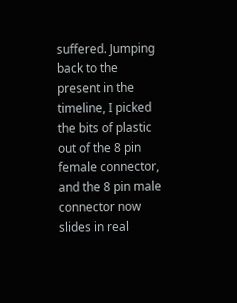suffered. Jumping back to the present in the timeline, I picked the bits of plastic out of the 8 pin female connector, and the 8 pin male connector now slides in real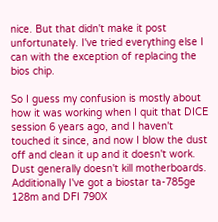nice. But that didn't make it post unfortunately. I've tried everything else I can with the exception of replacing the bios chip.

So I guess my confusion is mostly about how it was working when I quit that DICE session 6 years ago, and I haven't touched it since, and now I blow the dust off and clean it up and it doesn't work. Dust generally doesn't kill motherboards. Additionally I've got a biostar ta-785ge 128m and DFI 790X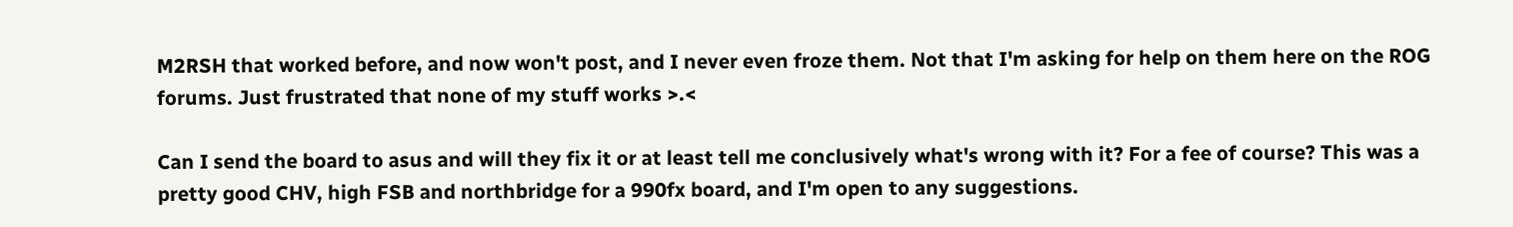M2RSH that worked before, and now won't post, and I never even froze them. Not that I'm asking for help on them here on the ROG forums. Just frustrated that none of my stuff works >.<

Can I send the board to asus and will they fix it or at least tell me conclusively what's wrong with it? For a fee of course? This was a pretty good CHV, high FSB and northbridge for a 990fx board, and I'm open to any suggestions.